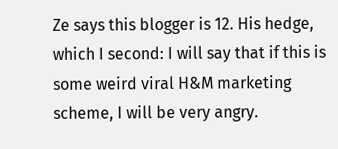Ze says this blogger is 12. His hedge, which I second: I will say that if this is some weird viral H&M marketing scheme, I will be very angry.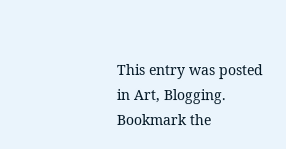This entry was posted in Art, Blogging. Bookmark the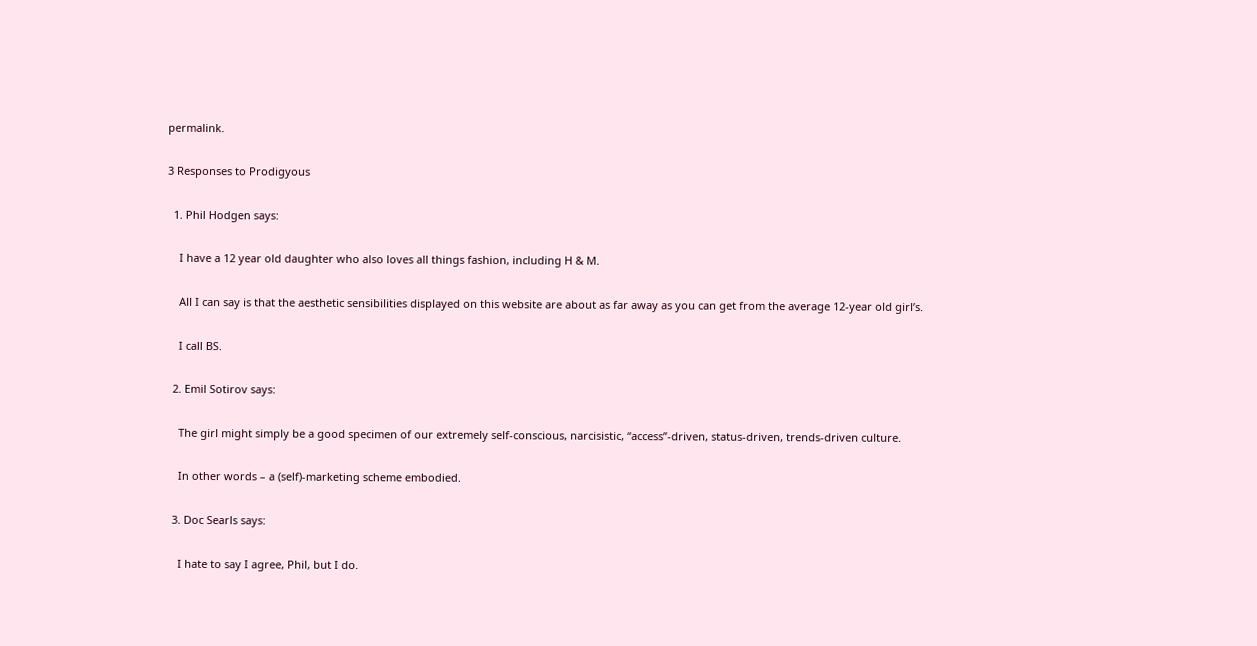permalink.

3 Responses to Prodigyous

  1. Phil Hodgen says:

    I have a 12 year old daughter who also loves all things fashion, including H & M.

    All I can say is that the aesthetic sensibilities displayed on this website are about as far away as you can get from the average 12-year old girl’s.

    I call BS.

  2. Emil Sotirov says:

    The girl might simply be a good specimen of our extremely self-conscious, narcisistic, “access”-driven, status-driven, trends-driven culture.

    In other words – a (self)-marketing scheme embodied.

  3. Doc Searls says:

    I hate to say I agree, Phil, but I do.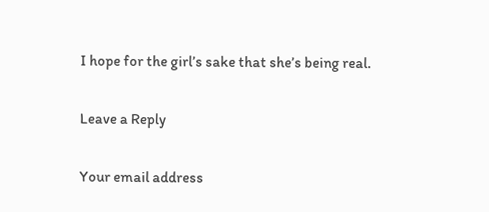I hope for the girl’s sake that she’s being real.

Leave a Reply

Your email address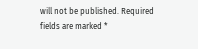will not be published. Required fields are marked *